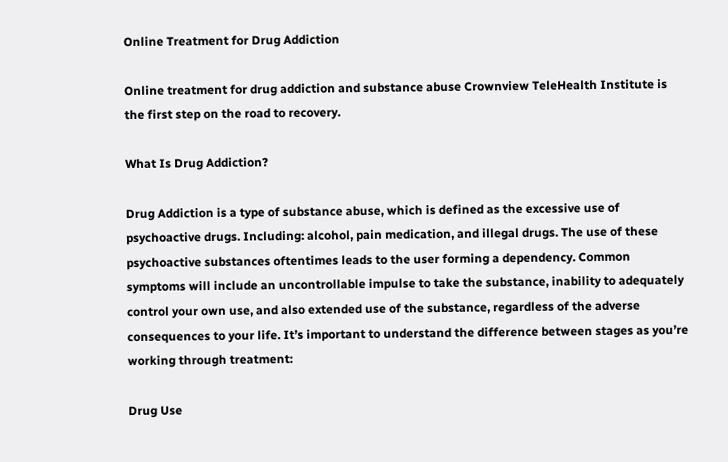Online Treatment for Drug Addiction

Online treatment for drug addiction and substance abuse Crownview TeleHealth Institute is the first step on the road to recovery.

What Is Drug Addiction?

Drug Addiction is a type of substance abuse, which is defined as the excessive use of psychoactive drugs. Including: alcohol, pain medication, and illegal drugs. The use of these psychoactive substances oftentimes leads to the user forming a dependency. Common symptoms will include an uncontrollable impulse to take the substance, inability to adequately control your own use, and also extended use of the substance, regardless of the adverse consequences to your life. It’s important to understand the difference between stages as you’re working through treatment:

Drug Use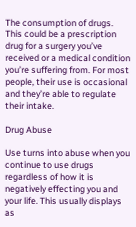The consumption of drugs. This could be a prescription drug for a surgery you’ve received or a medical condition you’re suffering from. For most people, their use is occasional and they’re able to regulate their intake.

Drug Abuse

Use turns into abuse when you continue to use drugs regardless of how it is negatively effecting you and your life. This usually displays as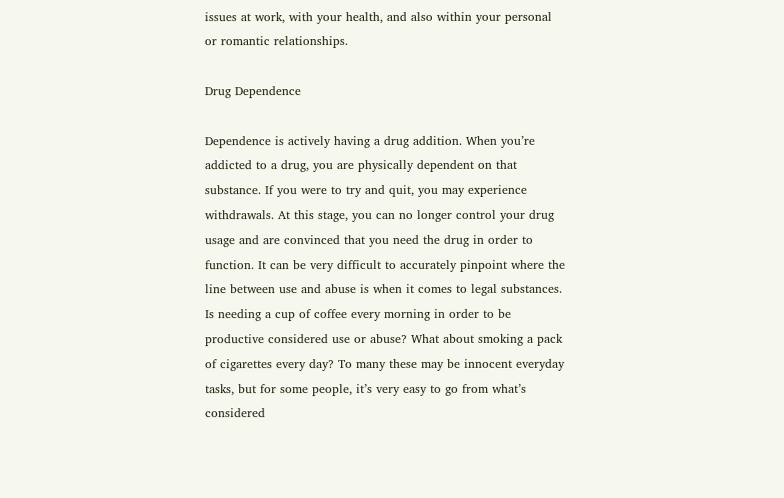issues at work, with your health, and also within your personal or romantic relationships.

Drug Dependence

Dependence is actively having a drug addition. When you’re addicted to a drug, you are physically dependent on that substance. If you were to try and quit, you may experience withdrawals. At this stage, you can no longer control your drug usage and are convinced that you need the drug in order to function. It can be very difficult to accurately pinpoint where the line between use and abuse is when it comes to legal substances. Is needing a cup of coffee every morning in order to be productive considered use or abuse? What about smoking a pack of cigarettes every day? To many these may be innocent everyday tasks, but for some people, it’s very easy to go from what’s considered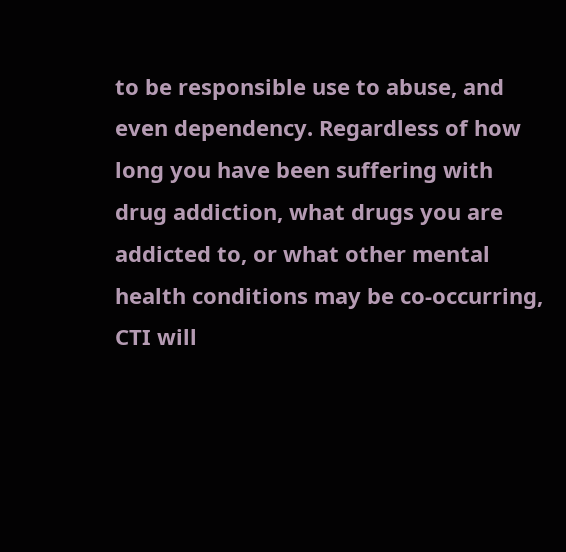to be responsible use to abuse, and even dependency. Regardless of how long you have been suffering with drug addiction, what drugs you are addicted to, or what other mental health conditions may be co-occurring, CTI will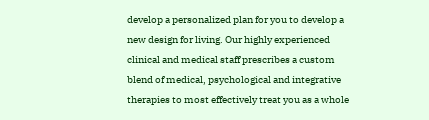develop a personalized plan for you to develop a new design for living. Our highly experienced clinical and medical staff prescribes a custom blend of medical, psychological and integrative therapies to most effectively treat you as a whole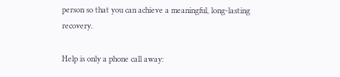person so that you can achieve a meaningful, long-lasting recovery.

Help is only a phone call away: